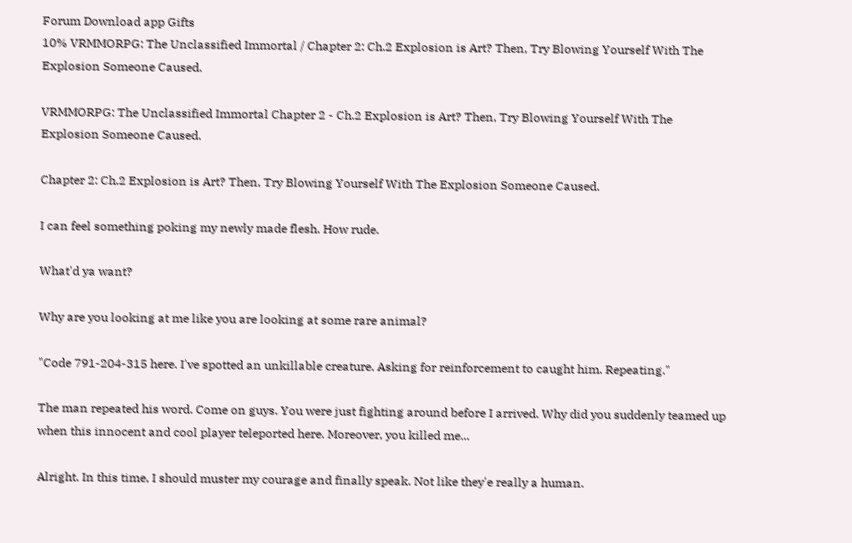Forum Download app Gifts
10% VRMMORPG: The Unclassified Immortal / Chapter 2: Ch.2 Explosion is Art? Then, Try Blowing Yourself With The Explosion Someone Caused.

VRMMORPG: The Unclassified Immortal Chapter 2 - Ch.2 Explosion is Art? Then, Try Blowing Yourself With The Explosion Someone Caused.

Chapter 2: Ch.2 Explosion is Art? Then, Try Blowing Yourself With The Explosion Someone Caused.

I can feel something poking my newly made flesh. How rude.

What'd ya want?

Why are you looking at me like you are looking at some rare animal?

"Code 791-204-315 here. I've spotted an unkillable creature. Asking for reinforcement to caught him. Repeating."

The man repeated his word. Come on guys. You were just fighting around before I arrived. Why did you suddenly teamed up when this innocent and cool player teleported here. Moreover, you killed me...

Alright. In this time, I should muster my courage and finally speak. Not like they'e really a human.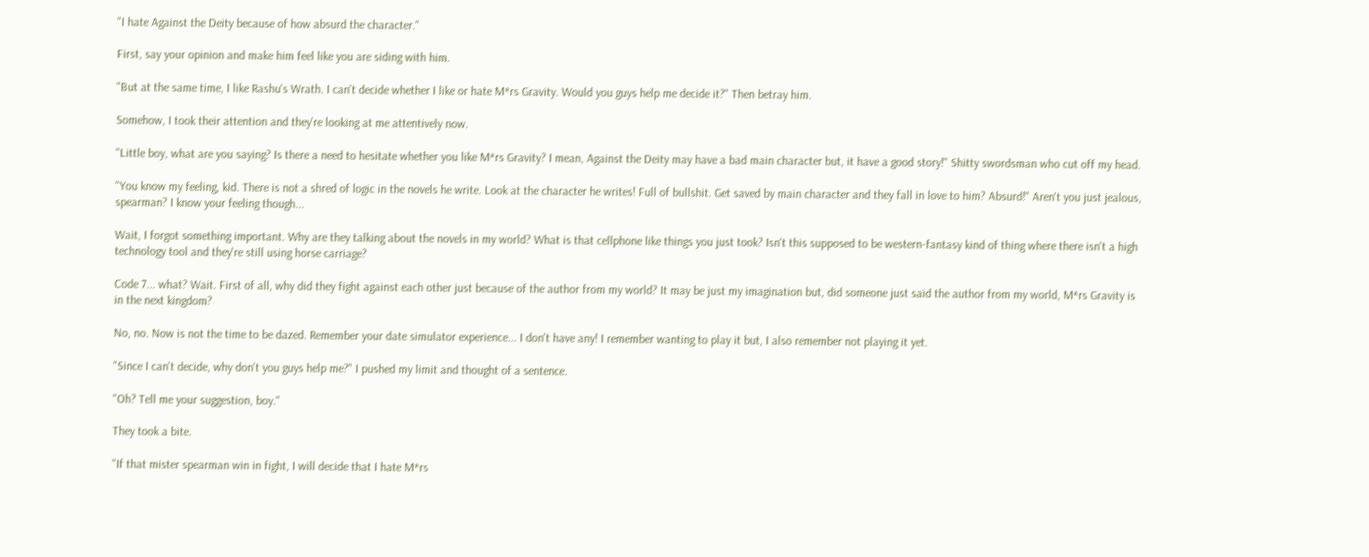"I hate Against the Deity because of how absurd the character."

First, say your opinion and make him feel like you are siding with him.

"But at the same time, I like Rashu's Wrath. I can't decide whether I like or hate M*rs Gravity. Would you guys help me decide it?" Then betray him.

Somehow, I took their attention and they're looking at me attentively now.

"Little boy, what are you saying? Is there a need to hesitate whether you like M*rs Gravity? I mean, Against the Deity may have a bad main character but, it have a good story!" Shitty swordsman who cut off my head.

"You know my feeling, kid. There is not a shred of logic in the novels he write. Look at the character he writes! Full of bullshit. Get saved by main character and they fall in love to him? Absurd!" Aren't you just jealous, spearman? I know your feeling though...

Wait, I forgot something important. Why are they talking about the novels in my world? What is that cellphone like things you just took? Isn't this supposed to be western-fantasy kind of thing where there isn't a high technology tool and they're still using horse carriage?

Code 7... what? Wait. First of all, why did they fight against each other just because of the author from my world? It may be just my imagination but, did someone just said the author from my world, M*rs Gravity is in the next kingdom?

No, no. Now is not the time to be dazed. Remember your date simulator experience... I don't have any! I remember wanting to play it but, I also remember not playing it yet.

"Since I can't decide, why don't you guys help me?" I pushed my limit and thought of a sentence.

"Oh? Tell me your suggestion, boy."

They took a bite.

"If that mister spearman win in fight, I will decide that I hate M*rs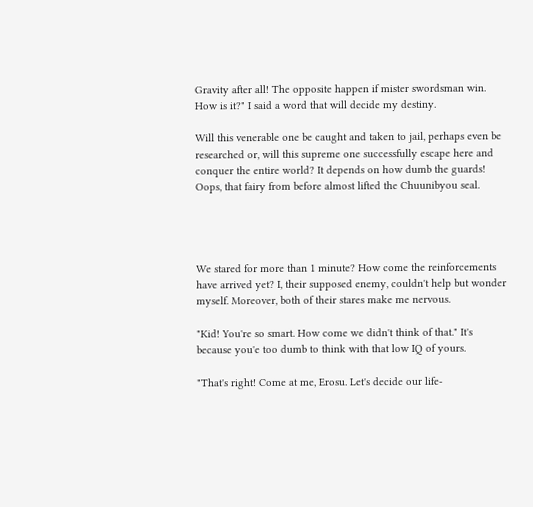Gravity after all! The opposite happen if mister swordsman win. How is it?" I said a word that will decide my destiny.

Will this venerable one be caught and taken to jail, perhaps even be researched or, will this supreme one successfully escape here and conquer the entire world? It depends on how dumb the guards! Oops, that fairy from before almost lifted the Chuunibyou seal.




We stared for more than 1 minute? How come the reinforcements have arrived yet? I, their supposed enemy, couldn't help but wonder myself. Moreover, both of their stares make me nervous.

"Kid! You're so smart. How come we didn't think of that." It's because you'e too dumb to think with that low IQ of yours.

"That's right! Come at me, Erosu. Let's decide our life-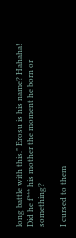long battle with this." Erosu is his name? Hahaha! Did he f*** his mother the moment he born or something?

I cursed to them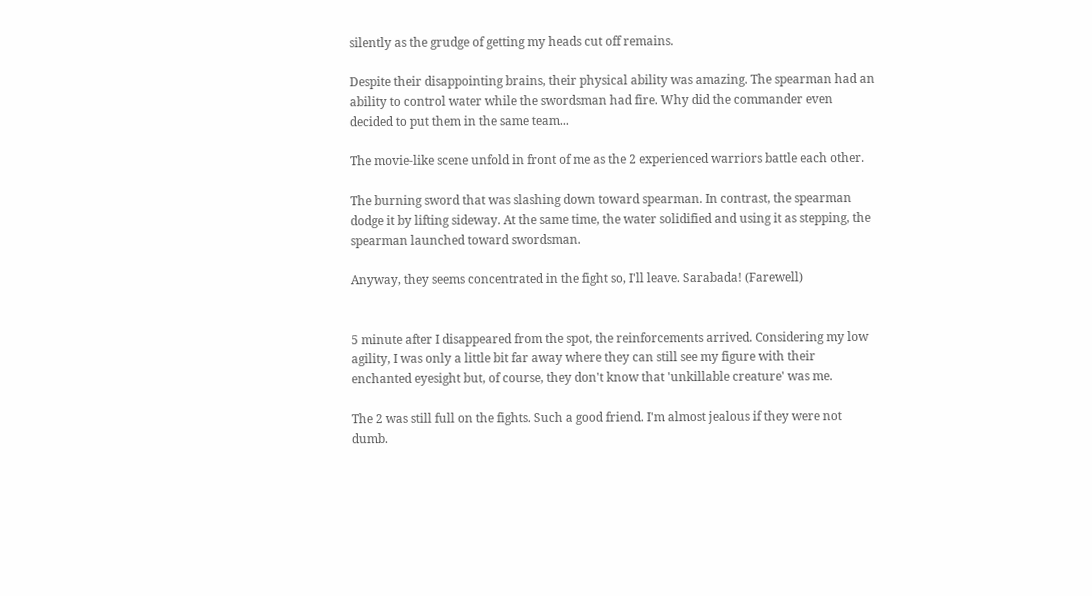silently as the grudge of getting my heads cut off remains.

Despite their disappointing brains, their physical ability was amazing. The spearman had an ability to control water while the swordsman had fire. Why did the commander even decided to put them in the same team...

The movie-like scene unfold in front of me as the 2 experienced warriors battle each other.

The burning sword that was slashing down toward spearman. In contrast, the spearman dodge it by lifting sideway. At the same time, the water solidified and using it as stepping, the spearman launched toward swordsman.

Anyway, they seems concentrated in the fight so, I'll leave. Sarabada! (Farewell)


5 minute after I disappeared from the spot, the reinforcements arrived. Considering my low agility, I was only a little bit far away where they can still see my figure with their enchanted eyesight but, of course, they don't know that 'unkillable creature' was me.

The 2 was still full on the fights. Such a good friend. I'm almost jealous if they were not dumb.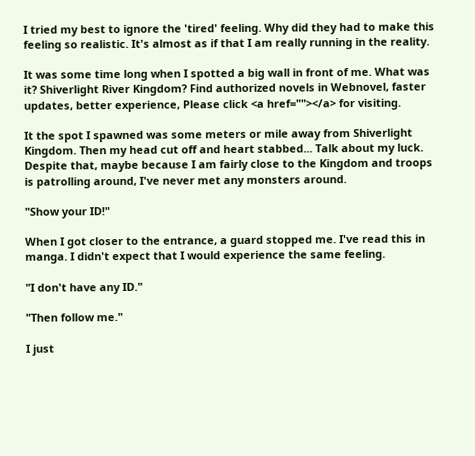I tried my best to ignore the 'tired' feeling. Why did they had to make this feeling so realistic. It's almost as if that I am really running in the reality.

It was some time long when I spotted a big wall in front of me. What was it? Shiverlight River Kingdom? Find authorized novels in Webnovel, faster updates, better experience, Please click <a href=""></a> for visiting.

It the spot I spawned was some meters or mile away from Shiverlight Kingdom. Then my head cut off and heart stabbed... Talk about my luck. Despite that, maybe because I am fairly close to the Kingdom and troops is patrolling around, I've never met any monsters around.

"Show your ID!"

When I got closer to the entrance, a guard stopped me. I've read this in manga. I didn't expect that I would experience the same feeling.

"I don't have any ID."

"Then follow me."

I just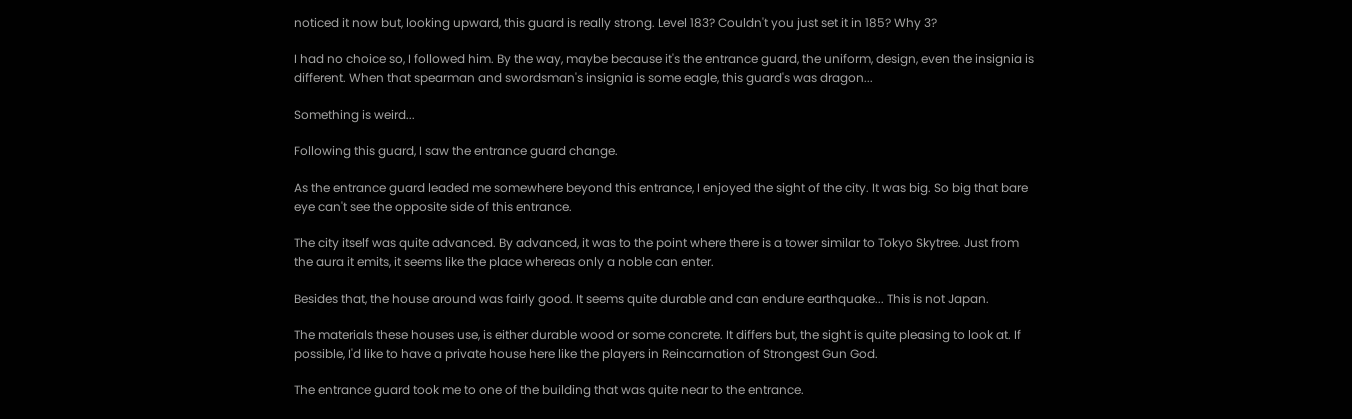noticed it now but, looking upward, this guard is really strong. Level 183? Couldn't you just set it in 185? Why 3?

I had no choice so, I followed him. By the way, maybe because it's the entrance guard, the uniform, design, even the insignia is different. When that spearman and swordsman's insignia is some eagle, this guard's was dragon...

Something is weird...

Following this guard, I saw the entrance guard change.

As the entrance guard leaded me somewhere beyond this entrance, I enjoyed the sight of the city. It was big. So big that bare eye can't see the opposite side of this entrance.

The city itself was quite advanced. By advanced, it was to the point where there is a tower similar to Tokyo Skytree. Just from the aura it emits, it seems like the place whereas only a noble can enter.

Besides that, the house around was fairly good. It seems quite durable and can endure earthquake... This is not Japan.

The materials these houses use, is either durable wood or some concrete. It differs but, the sight is quite pleasing to look at. If possible, I'd like to have a private house here like the players in Reincarnation of Strongest Gun God.

The entrance guard took me to one of the building that was quite near to the entrance.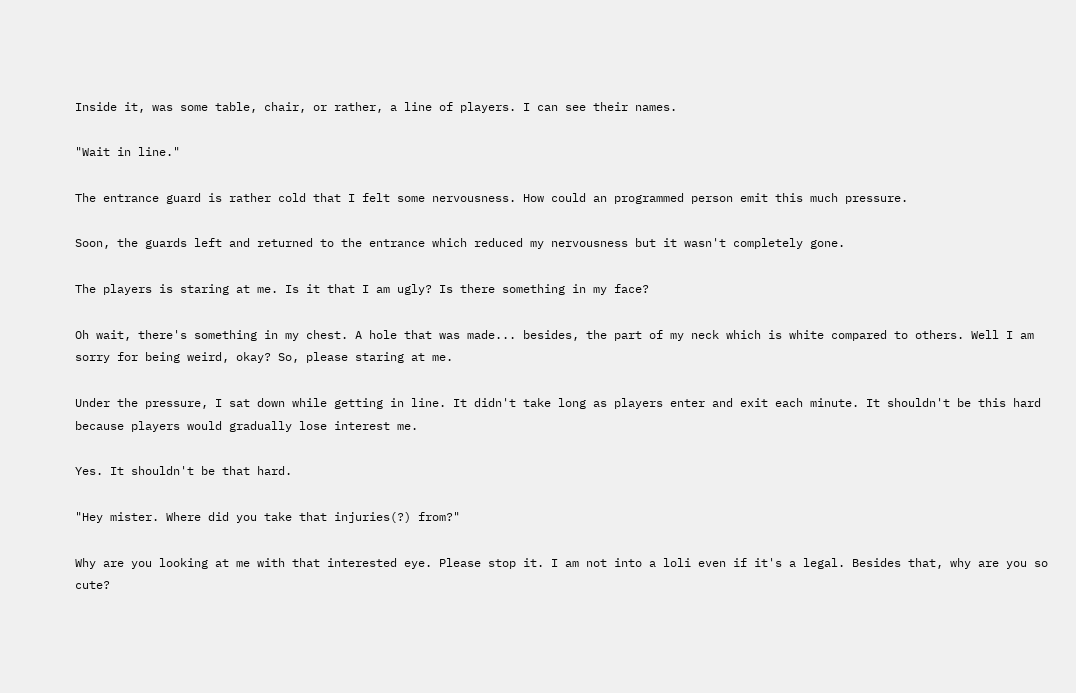Inside it, was some table, chair, or rather, a line of players. I can see their names.

"Wait in line."

The entrance guard is rather cold that I felt some nervousness. How could an programmed person emit this much pressure.

Soon, the guards left and returned to the entrance which reduced my nervousness but it wasn't completely gone.

The players is staring at me. Is it that I am ugly? Is there something in my face?

Oh wait, there's something in my chest. A hole that was made... besides, the part of my neck which is white compared to others. Well I am sorry for being weird, okay? So, please staring at me.

Under the pressure, I sat down while getting in line. It didn't take long as players enter and exit each minute. It shouldn't be this hard because players would gradually lose interest me.

Yes. It shouldn't be that hard.

"Hey mister. Where did you take that injuries(?) from?"

Why are you looking at me with that interested eye. Please stop it. I am not into a loli even if it's a legal. Besides that, why are you so cute?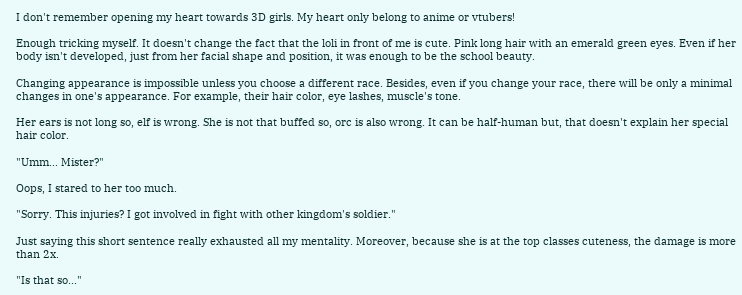I don't remember opening my heart towards 3D girls. My heart only belong to anime or vtubers!

Enough tricking myself. It doesn't change the fact that the loli in front of me is cute. Pink long hair with an emerald green eyes. Even if her body isn't developed, just from her facial shape and position, it was enough to be the school beauty.

Changing appearance is impossible unless you choose a different race. Besides, even if you change your race, there will be only a minimal changes in one's appearance. For example, their hair color, eye lashes, muscle's tone.

Her ears is not long so, elf is wrong. She is not that buffed so, orc is also wrong. It can be half-human but, that doesn't explain her special hair color.

"Umm... Mister?"

Oops, I stared to her too much.

"Sorry. This injuries? I got involved in fight with other kingdom's soldier."

Just saying this short sentence really exhausted all my mentality. Moreover, because she is at the top classes cuteness, the damage is more than 2x.

"Is that so..."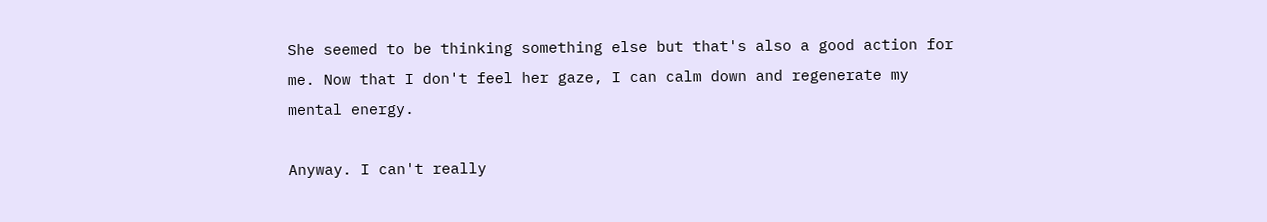She seemed to be thinking something else but that's also a good action for me. Now that I don't feel her gaze, I can calm down and regenerate my mental energy.

Anyway. I can't really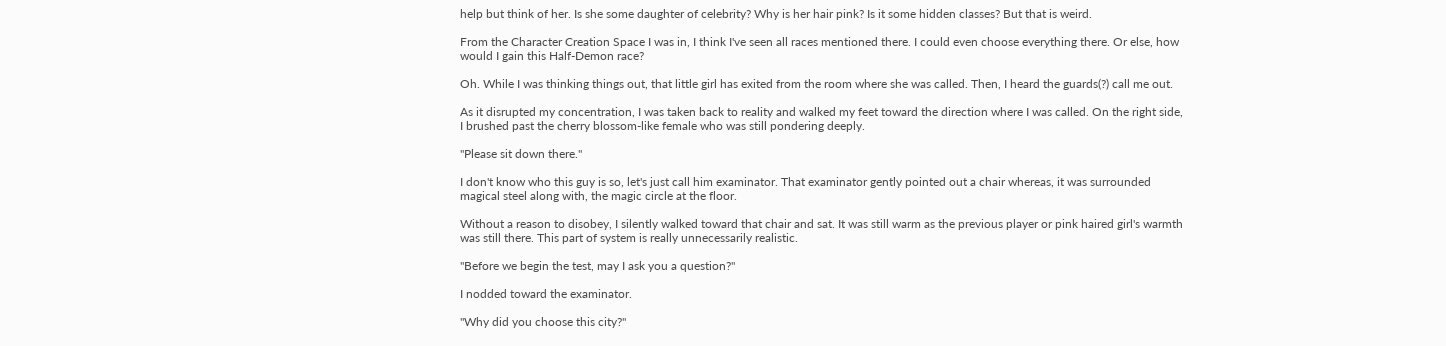help but think of her. Is she some daughter of celebrity? Why is her hair pink? Is it some hidden classes? But that is weird.

From the Character Creation Space I was in, I think I've seen all races mentioned there. I could even choose everything there. Or else, how would I gain this Half-Demon race?

Oh. While I was thinking things out, that little girl has exited from the room where she was called. Then, I heard the guards(?) call me out.

As it disrupted my concentration, I was taken back to reality and walked my feet toward the direction where I was called. On the right side, I brushed past the cherry blossom-like female who was still pondering deeply.

"Please sit down there."

I don't know who this guy is so, let's just call him examinator. That examinator gently pointed out a chair whereas, it was surrounded magical steel along with, the magic circle at the floor.

Without a reason to disobey, I silently walked toward that chair and sat. It was still warm as the previous player or pink haired girl's warmth was still there. This part of system is really unnecessarily realistic.

"Before we begin the test, may I ask you a question?"

I nodded toward the examinator.

"Why did you choose this city?"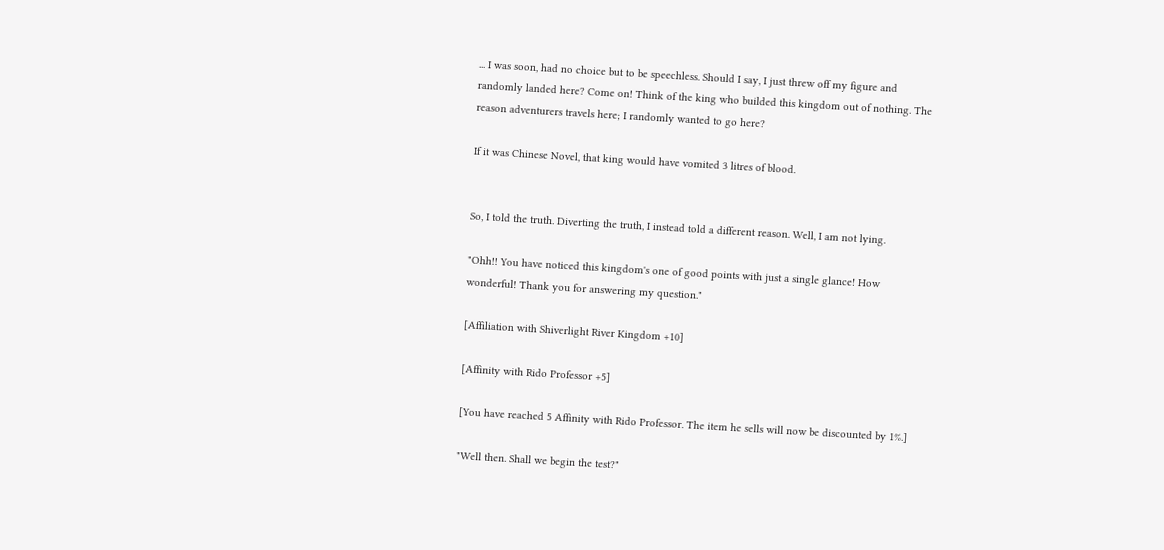... I was soon, had no choice but to be speechless. Should I say, I just threw off my figure and randomly landed here? Come on! Think of the king who builded this kingdom out of nothing. The reason adventurers travels here; I randomly wanted to go here?

If it was Chinese Novel, that king would have vomited 3 litres of blood.


So, I told the truth. Diverting the truth, I instead told a different reason. Well, I am not lying.

"Ohh!! You have noticed this kingdom's one of good points with just a single glance! How wonderful! Thank you for answering my question."

[Affiliation with Shiverlight River Kingdom +10]

[Affinity with Rido Professor +5]

[You have reached 5 Affinity with Rido Professor. The item he sells will now be discounted by 1%.]

"Well then. Shall we begin the test?"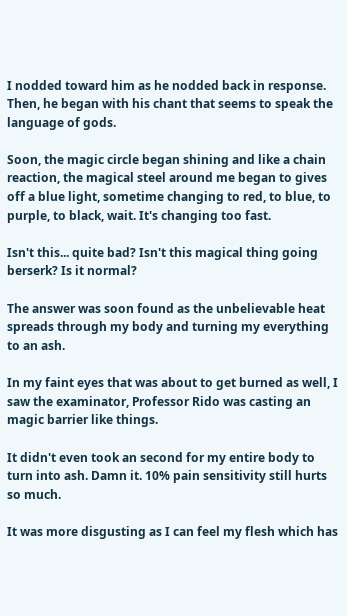I nodded toward him as he nodded back in response. Then, he began with his chant that seems to speak the language of gods.

Soon, the magic circle began shining and like a chain reaction, the magical steel around me began to gives off a blue light, sometime changing to red, to blue, to purple, to black, wait. It's changing too fast.

Isn't this... quite bad? Isn't this magical thing going berserk? Is it normal?

The answer was soon found as the unbelievable heat spreads through my body and turning my everything to an ash.

In my faint eyes that was about to get burned as well, I saw the examinator, Professor Rido was casting an magic barrier like things.

It didn't even took an second for my entire body to turn into ash. Damn it. 10% pain sensitivity still hurts so much.

It was more disgusting as I can feel my flesh which has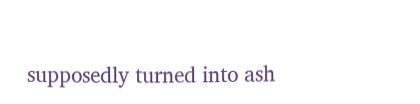supposedly turned into ash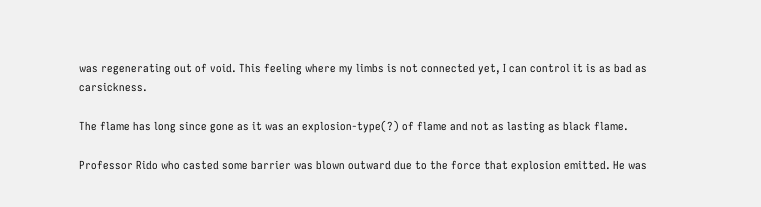was regenerating out of void. This feeling where my limbs is not connected yet, I can control it is as bad as carsickness.

The flame has long since gone as it was an explosion-type(?) of flame and not as lasting as black flame.

Professor Rido who casted some barrier was blown outward due to the force that explosion emitted. He was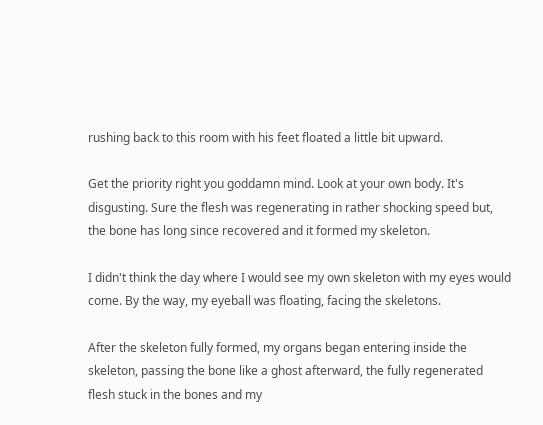rushing back to this room with his feet floated a little bit upward.

Get the priority right you goddamn mind. Look at your own body. It's disgusting. Sure the flesh was regenerating in rather shocking speed but, the bone has long since recovered and it formed my skeleton.

I didn't think the day where I would see my own skeleton with my eyes would come. By the way, my eyeball was floating, facing the skeletons.

After the skeleton fully formed, my organs began entering inside the skeleton, passing the bone like a ghost afterward, the fully regenerated flesh stuck in the bones and my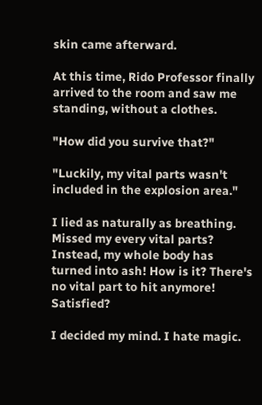skin came afterward.

At this time, Rido Professor finally arrived to the room and saw me standing, without a clothes.

"How did you survive that?"

"Luckily, my vital parts wasn't included in the explosion area."

I lied as naturally as breathing. Missed my every vital parts? Instead, my whole body has turned into ash! How is it? There's no vital part to hit anymore! Satisfied?

I decided my mind. I hate magic.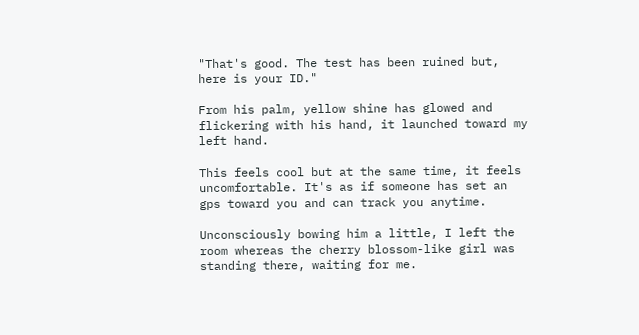"That's good. The test has been ruined but, here is your ID."

From his palm, yellow shine has glowed and flickering with his hand, it launched toward my left hand.

This feels cool but at the same time, it feels uncomfortable. It's as if someone has set an gps toward you and can track you anytime.

Unconsciously bowing him a little, I left the room whereas the cherry blossom-like girl was standing there, waiting for me.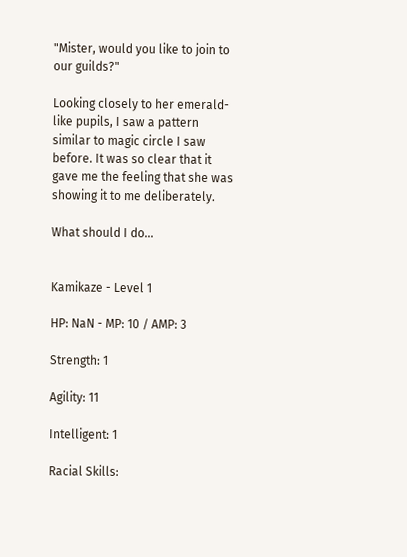"Mister, would you like to join to our guilds?"

Looking closely to her emerald-like pupils, I saw a pattern similar to magic circle I saw before. It was so clear that it gave me the feeling that she was showing it to me deliberately.

What should I do...


Kamikaze - Level 1

HP: NaN - MP: 10 / AMP: 3

Strength: 1

Agility: 11

Intelligent: 1

Racial Skills: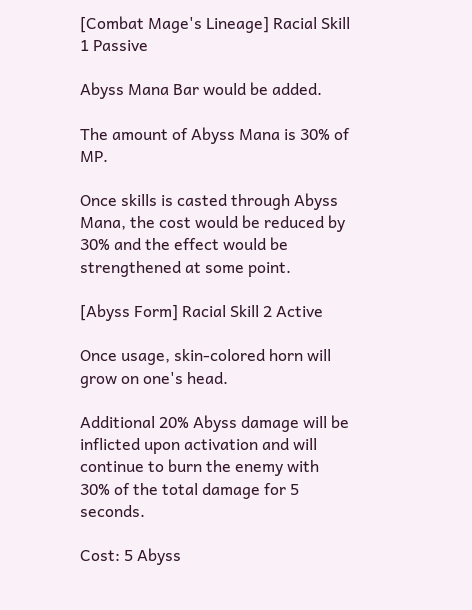[Combat Mage's Lineage] Racial Skill 1 Passive

Abyss Mana Bar would be added.

The amount of Abyss Mana is 30% of MP.

Once skills is casted through Abyss Mana, the cost would be reduced by 30% and the effect would be strengthened at some point.

[Abyss Form] Racial Skill 2 Active

Once usage, skin-colored horn will grow on one's head.

Additional 20% Abyss damage will be inflicted upon activation and will continue to burn the enemy with 30% of the total damage for 5 seconds.

Cost: 5 Abyss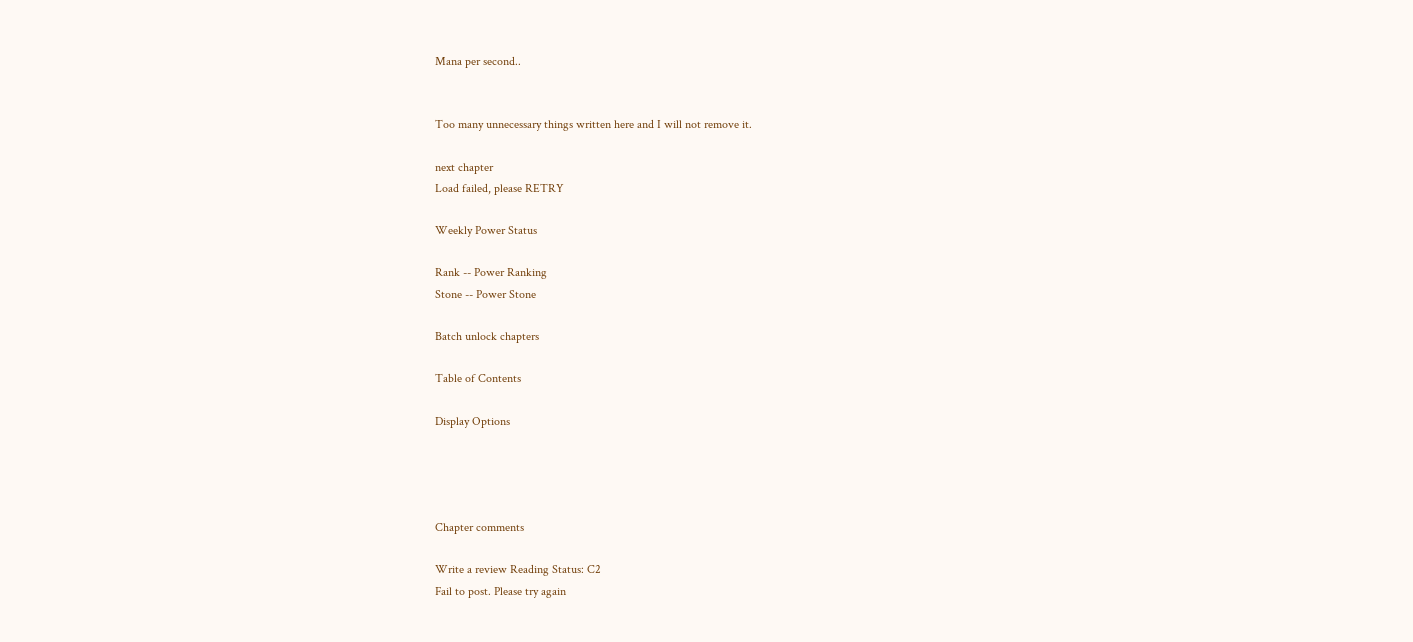Mana per second..


Too many unnecessary things written here and I will not remove it.

next chapter
Load failed, please RETRY

Weekly Power Status

Rank -- Power Ranking
Stone -- Power Stone

Batch unlock chapters

Table of Contents

Display Options




Chapter comments

Write a review Reading Status: C2
Fail to post. Please try again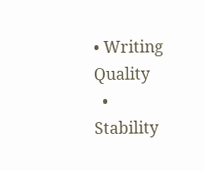• Writing Quality
  • Stability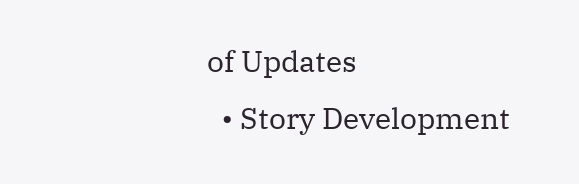of Updates
  • Story Development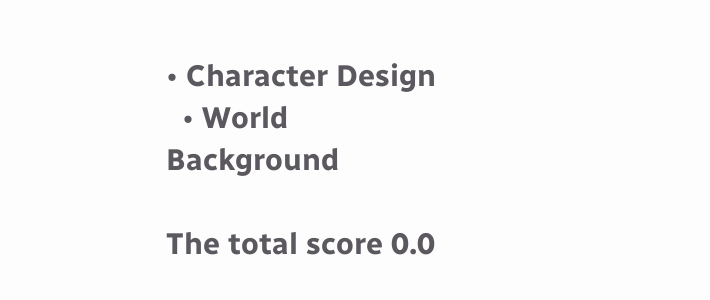• Character Design
  • World Background

The total score 0.0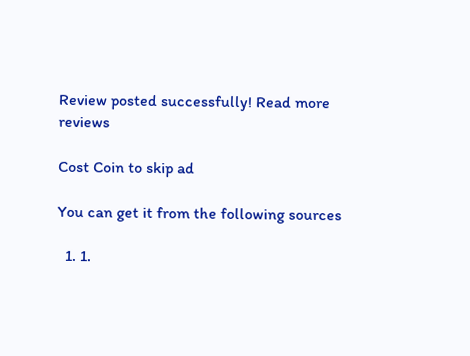Review posted successfully! Read more reviews

Cost Coin to skip ad

You can get it from the following sources

  1. 1.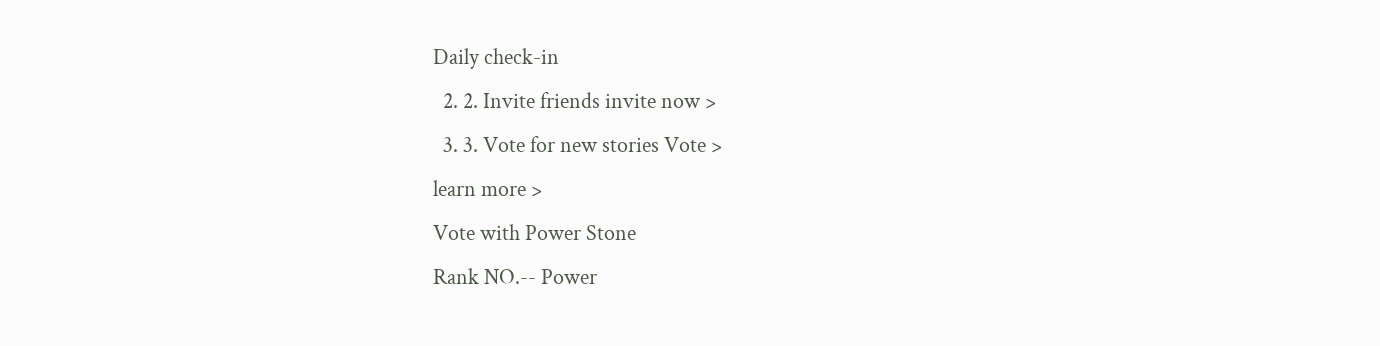Daily check-in
  2. 2. Invite friends invite now >
  3. 3. Vote for new stories Vote >
learn more >
Vote with Power Stone
Rank NO.-- Power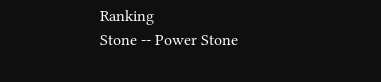Ranking
Stone -- Power Stone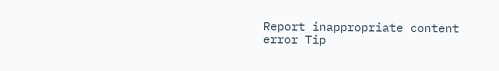Report inappropriate content
error Tip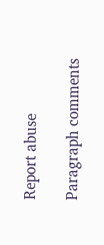Report abuse

Paragraph comments